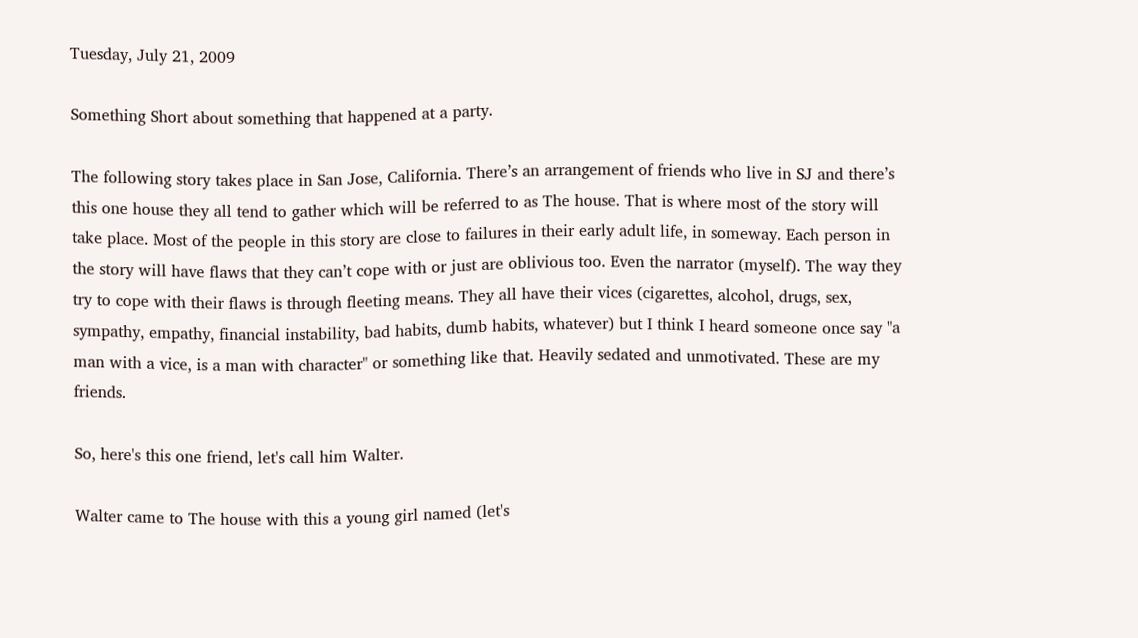Tuesday, July 21, 2009

Something Short about something that happened at a party.

The following story takes place in San Jose, California. There’s an arrangement of friends who live in SJ and there’s this one house they all tend to gather which will be referred to as The house. That is where most of the story will take place. Most of the people in this story are close to failures in their early adult life, in someway. Each person in the story will have flaws that they can’t cope with or just are oblivious too. Even the narrator (myself). The way they try to cope with their flaws is through fleeting means. They all have their vices (cigarettes, alcohol, drugs, sex, sympathy, empathy, financial instability, bad habits, dumb habits, whatever) but I think I heard someone once say "a man with a vice, is a man with character" or something like that. Heavily sedated and unmotivated. These are my friends.

So, here's this one friend, let's call him Walter.

Walter came to The house with this a young girl named (let's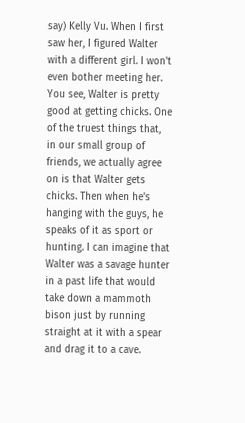say) Kelly Vu. When I first saw her, I figured Walter with a different girl. I won't even bother meeting her. You see, Walter is pretty good at getting chicks. One of the truest things that, in our small group of friends, we actually agree on is that Walter gets chicks. Then when he's hanging with the guys, he speaks of it as sport or hunting. I can imagine that Walter was a savage hunter in a past life that would take down a mammoth bison just by running straight at it with a spear and drag it to a cave.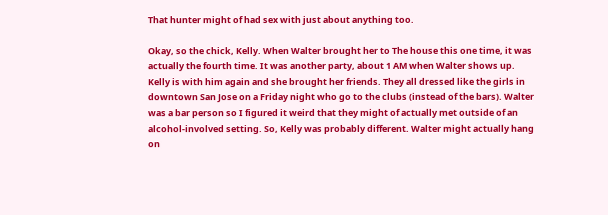That hunter might of had sex with just about anything too.

Okay, so the chick, Kelly. When Walter brought her to The house this one time, it was actually the fourth time. It was another party, about 1 AM when Walter shows up. Kelly is with him again and she brought her friends. They all dressed like the girls in downtown San Jose on a Friday night who go to the clubs (instead of the bars). Walter was a bar person so I figured it weird that they might of actually met outside of an alcohol-involved setting. So, Kelly was probably different. Walter might actually hang on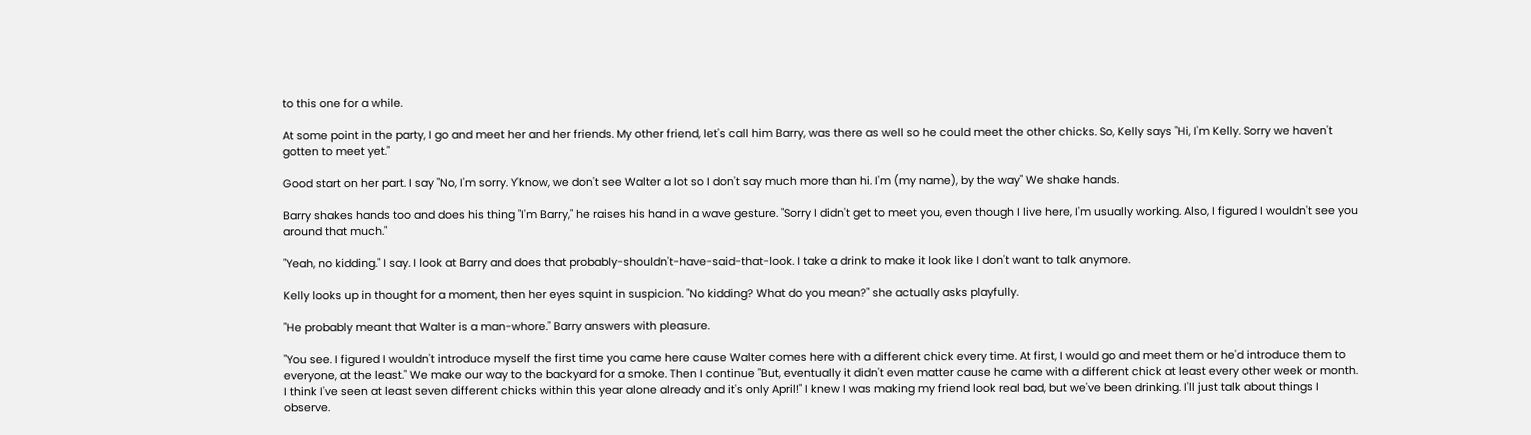to this one for a while.

At some point in the party, I go and meet her and her friends. My other friend, let's call him Barry, was there as well so he could meet the other chicks. So, Kelly says "Hi, I'm Kelly. Sorry we haven't gotten to meet yet."

Good start on her part. I say "No, I'm sorry. Y'know, we don't see Walter a lot so I don't say much more than hi. I'm (my name), by the way" We shake hands.

Barry shakes hands too and does his thing "I'm Barry," he raises his hand in a wave gesture. "Sorry I didn't get to meet you, even though I live here, I'm usually working. Also, I figured I wouldn't see you around that much."

"Yeah, no kidding." I say. I look at Barry and does that probably-shouldn't-have-said-that-look. I take a drink to make it look like I don't want to talk anymore.

Kelly looks up in thought for a moment, then her eyes squint in suspicion. "No kidding? What do you mean?" she actually asks playfully.

"He probably meant that Walter is a man-whore." Barry answers with pleasure.

"You see. I figured I wouldn't introduce myself the first time you came here cause Walter comes here with a different chick every time. At first, I would go and meet them or he'd introduce them to everyone, at the least." We make our way to the backyard for a smoke. Then I continue "But, eventually it didn't even matter cause he came with a different chick at least every other week or month. I think I've seen at least seven different chicks within this year alone already and it's only April!" I knew I was making my friend look real bad, but we've been drinking. I'll just talk about things I observe.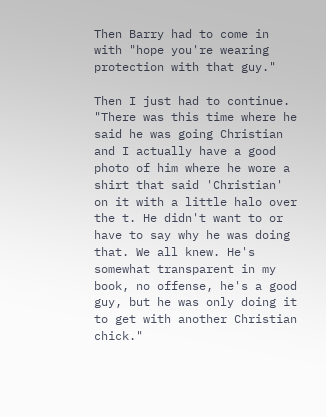Then Barry had to come in with "hope you're wearing protection with that guy."

Then I just had to continue. "There was this time where he said he was going Christian and I actually have a good photo of him where he wore a shirt that said 'Christian' on it with a little halo over the t. He didn't want to or have to say why he was doing that. We all knew. He's somewhat transparent in my book, no offense, he's a good guy, but he was only doing it to get with another Christian chick."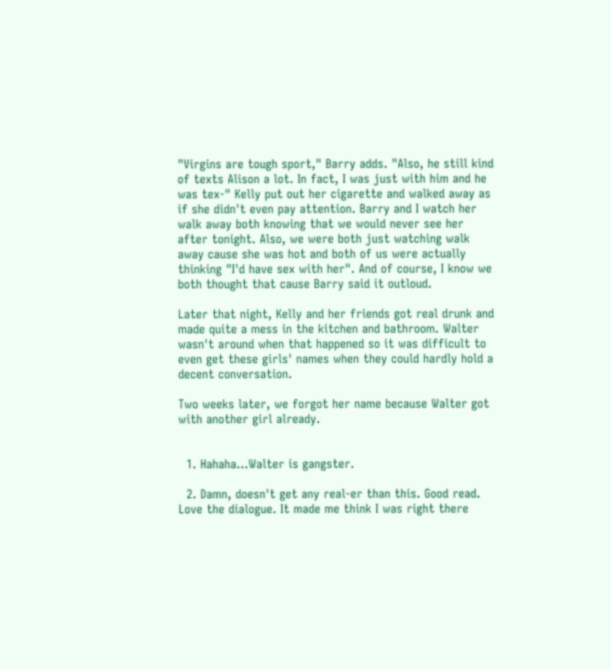"Virgins are tough sport," Barry adds. "Also, he still kind of texts Alison a lot. In fact, I was just with him and he was tex-" Kelly put out her cigarette and walked away as if she didn't even pay attention. Barry and I watch her walk away both knowing that we would never see her after tonight. Also, we were both just watching walk away cause she was hot and both of us were actually thinking "I'd have sex with her". And of course, I know we both thought that cause Barry said it outloud.

Later that night, Kelly and her friends got real drunk and made quite a mess in the kitchen and bathroom. Walter wasn't around when that happened so it was difficult to even get these girls' names when they could hardly hold a decent conversation.

Two weeks later, we forgot her name because Walter got with another girl already.


  1. Hahaha...Walter is gangster.

  2. Damn, doesn't get any real-er than this. Good read. Love the dialogue. It made me think I was right there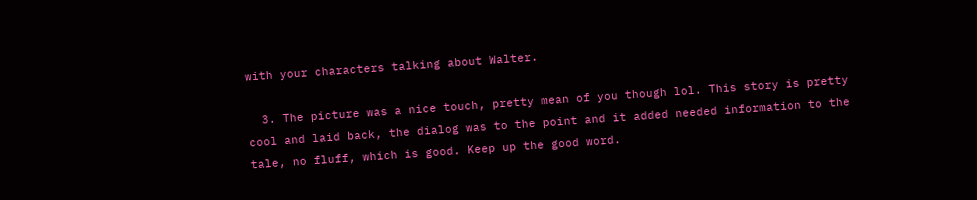with your characters talking about Walter.

  3. The picture was a nice touch, pretty mean of you though lol. This story is pretty cool and laid back, the dialog was to the point and it added needed information to the tale, no fluff, which is good. Keep up the good word.